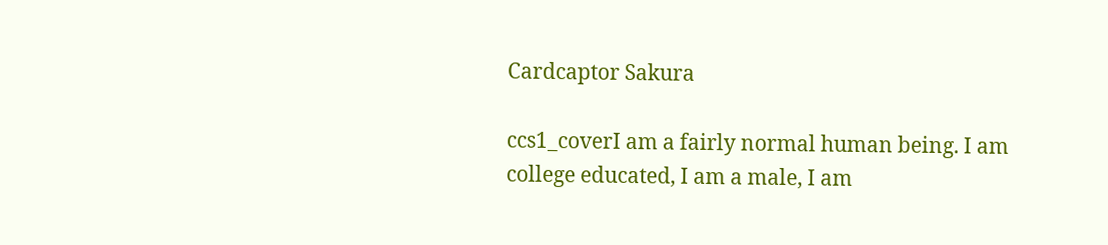Cardcaptor Sakura

ccs1_coverI am a fairly normal human being. I am college educated, I am a male, I am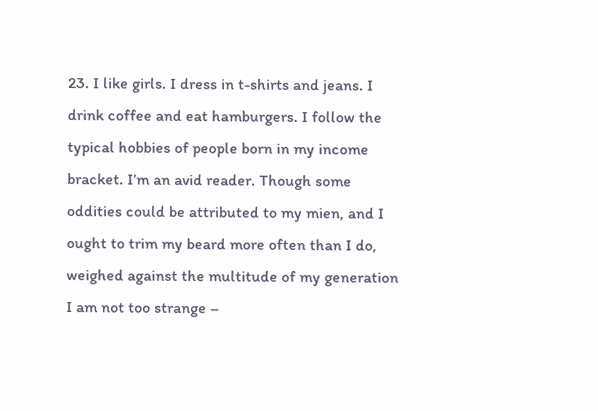23. I like girls. I dress in t-shirts and jeans. I drink coffee and eat hamburgers. I follow the typical hobbies of people born in my income bracket. I’m an avid reader. Though some oddities could be attributed to my mien, and I ought to trim my beard more often than I do, weighed against the multitude of my generation I am not too strange –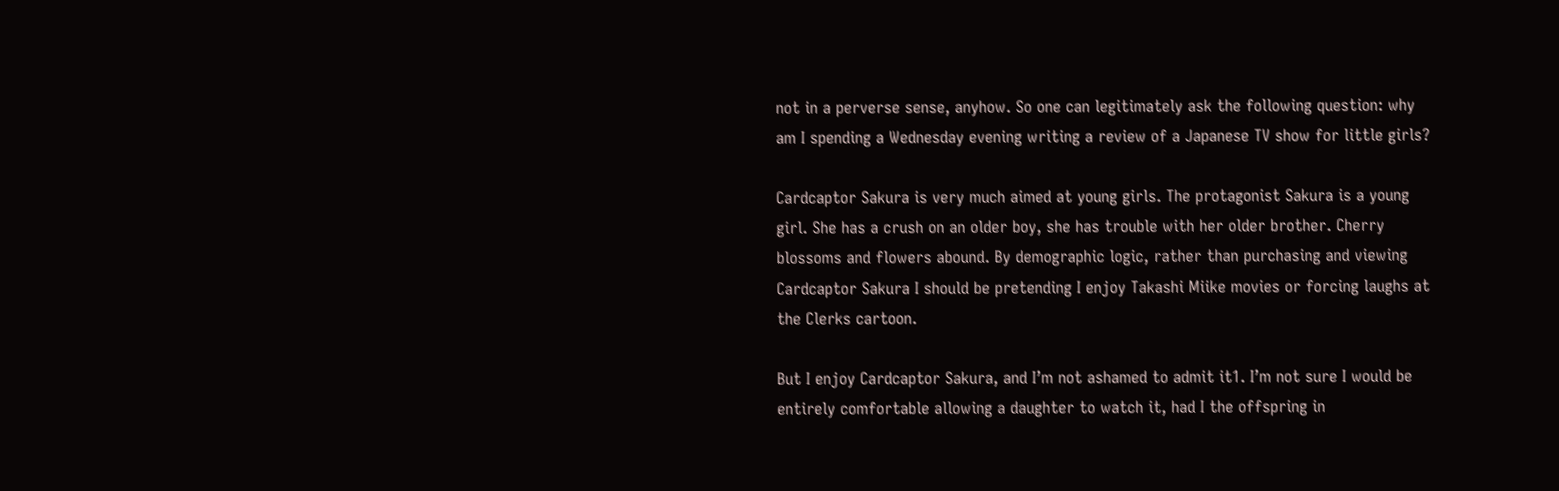not in a perverse sense, anyhow. So one can legitimately ask the following question: why am I spending a Wednesday evening writing a review of a Japanese TV show for little girls?

Cardcaptor Sakura is very much aimed at young girls. The protagonist Sakura is a young girl. She has a crush on an older boy, she has trouble with her older brother. Cherry blossoms and flowers abound. By demographic logic, rather than purchasing and viewing Cardcaptor Sakura I should be pretending I enjoy Takashi Miike movies or forcing laughs at the Clerks cartoon.

But I enjoy Cardcaptor Sakura, and I’m not ashamed to admit it1. I’m not sure I would be entirely comfortable allowing a daughter to watch it, had I the offspring in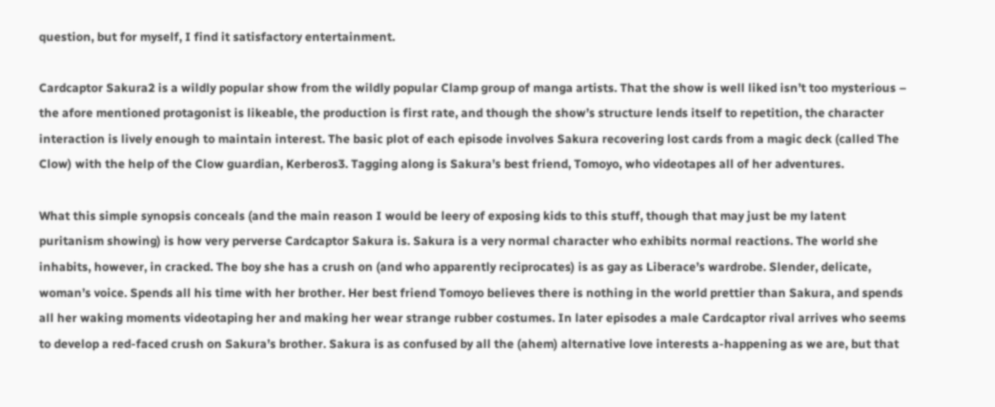question, but for myself, I find it satisfactory entertainment.

Cardcaptor Sakura2 is a wildly popular show from the wildly popular Clamp group of manga artists. That the show is well liked isn’t too mysterious – the afore mentioned protagonist is likeable, the production is first rate, and though the show’s structure lends itself to repetition, the character interaction is lively enough to maintain interest. The basic plot of each episode involves Sakura recovering lost cards from a magic deck (called The Clow) with the help of the Clow guardian, Kerberos3. Tagging along is Sakura’s best friend, Tomoyo, who videotapes all of her adventures.

What this simple synopsis conceals (and the main reason I would be leery of exposing kids to this stuff, though that may just be my latent puritanism showing) is how very perverse Cardcaptor Sakura is. Sakura is a very normal character who exhibits normal reactions. The world she inhabits, however, in cracked. The boy she has a crush on (and who apparently reciprocates) is as gay as Liberace’s wardrobe. Slender, delicate, woman’s voice. Spends all his time with her brother. Her best friend Tomoyo believes there is nothing in the world prettier than Sakura, and spends all her waking moments videotaping her and making her wear strange rubber costumes. In later episodes a male Cardcaptor rival arrives who seems to develop a red-faced crush on Sakura’s brother. Sakura is as confused by all the (ahem) alternative love interests a-happening as we are, but that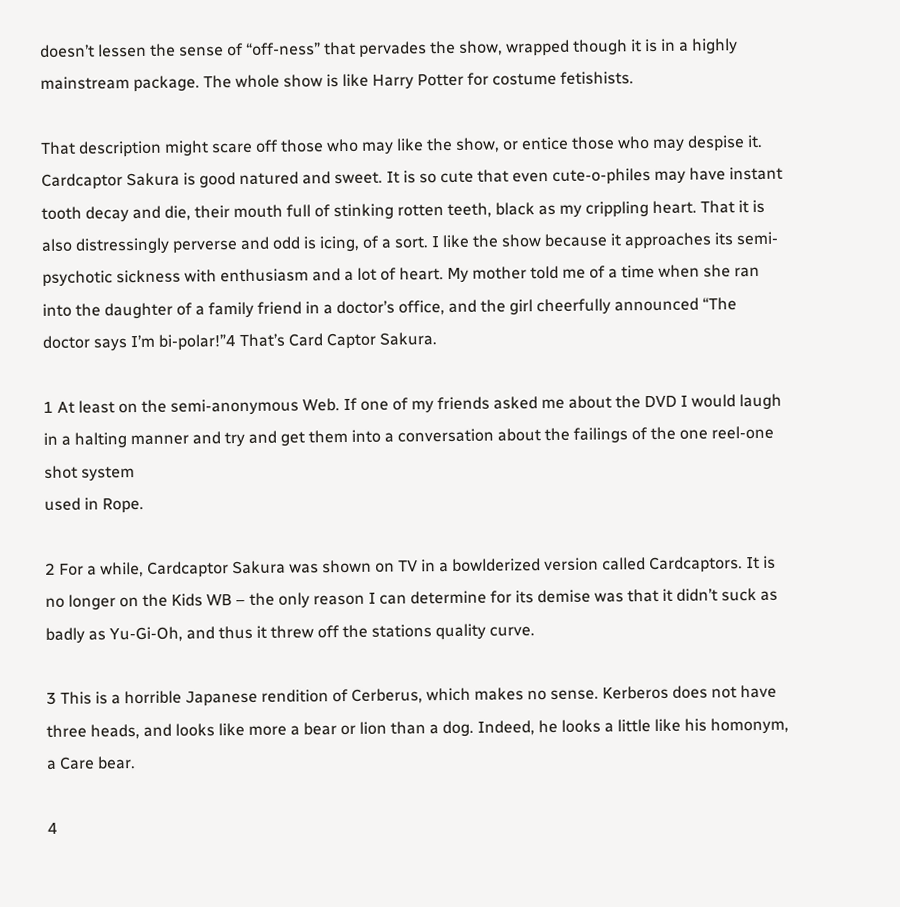doesn’t lessen the sense of “off-ness” that pervades the show, wrapped though it is in a highly mainstream package. The whole show is like Harry Potter for costume fetishists.

That description might scare off those who may like the show, or entice those who may despise it. Cardcaptor Sakura is good natured and sweet. It is so cute that even cute-o-philes may have instant tooth decay and die, their mouth full of stinking rotten teeth, black as my crippling heart. That it is also distressingly perverse and odd is icing, of a sort. I like the show because it approaches its semi-psychotic sickness with enthusiasm and a lot of heart. My mother told me of a time when she ran into the daughter of a family friend in a doctor’s office, and the girl cheerfully announced “The doctor says I’m bi-polar!”4 That’s Card Captor Sakura.

1 At least on the semi-anonymous Web. If one of my friends asked me about the DVD I would laugh in a halting manner and try and get them into a conversation about the failings of the one reel-one shot system
used in Rope.

2 For a while, Cardcaptor Sakura was shown on TV in a bowlderized version called Cardcaptors. It is no longer on the Kids WB – the only reason I can determine for its demise was that it didn’t suck as badly as Yu-Gi-Oh, and thus it threw off the stations quality curve.

3 This is a horrible Japanese rendition of Cerberus, which makes no sense. Kerberos does not have three heads, and looks like more a bear or lion than a dog. Indeed, he looks a little like his homonym, a Care bear.

4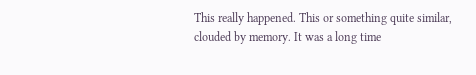This really happened. This or something quite similar, clouded by memory. It was a long time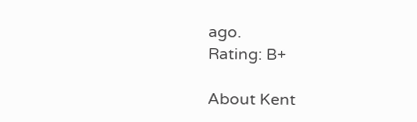ago.
Rating: B+

About Kent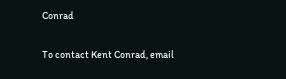Conrad

To contact Kent Conrad, email